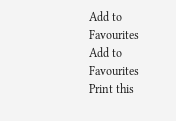Add to Favourites Add to Favourites    Print this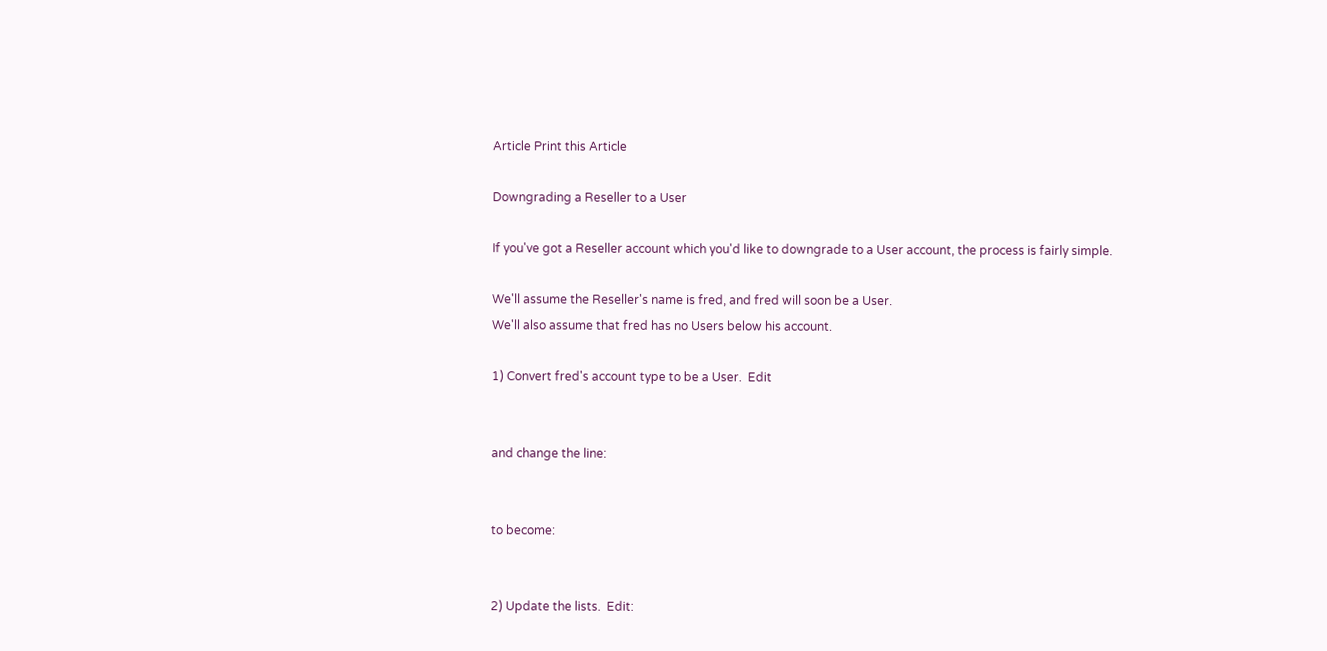Article Print this Article

Downgrading a Reseller to a User

If you've got a Reseller account which you'd like to downgrade to a User account, the process is fairly simple.

We'll assume the Reseller's name is fred, and fred will soon be a User.
We'll also assume that fred has no Users below his account.

1) Convert fred's account type to be a User.  Edit


and change the line:


to become:


2) Update the lists.  Edit: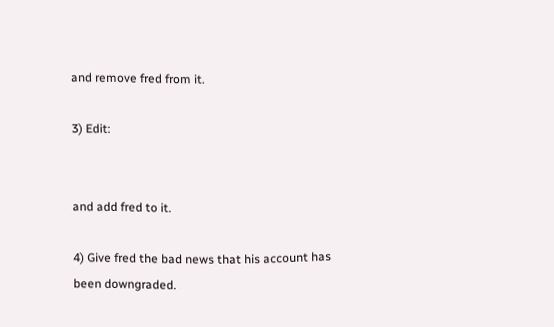and remove fred from it.

3) Edit:


and add fred to it.

4) Give fred the bad news that his account has been downgraded.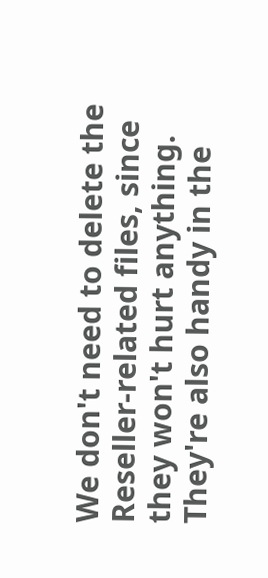We don't need to delete the Reseller-related files, since they won't hurt anything.  They're also handy in the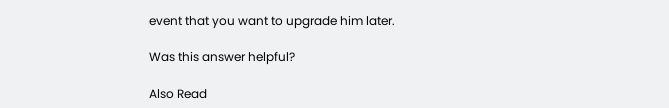event that you want to upgrade him later.

Was this answer helpful?

Also Read